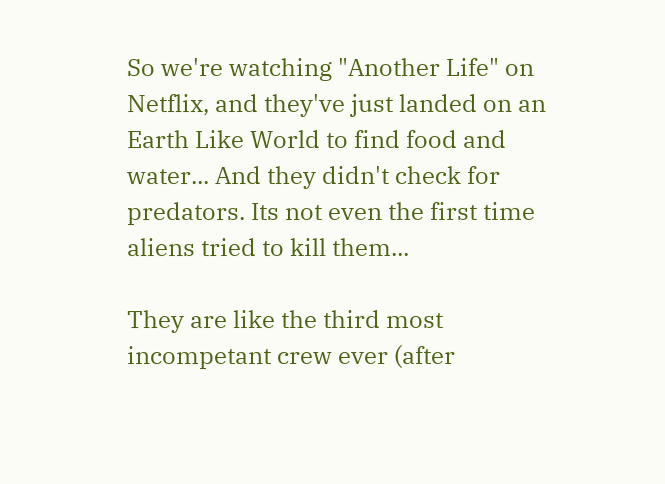So we're watching "Another Life" on Netflix, and they've just landed on an Earth Like World to find food and water... And they didn't check for predators. Its not even the first time aliens tried to kill them...

They are like the third most incompetant crew ever (after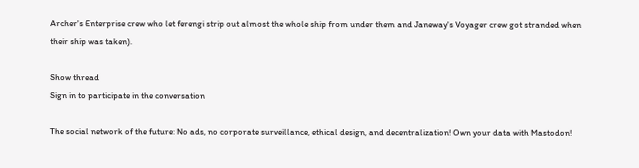Archer's Enterprise crew who let ferengi strip out almost the whole ship from under them and Janeway's Voyager crew got stranded when their ship was taken).

Show thread
Sign in to participate in the conversation

The social network of the future: No ads, no corporate surveillance, ethical design, and decentralization! Own your data with Mastodon!